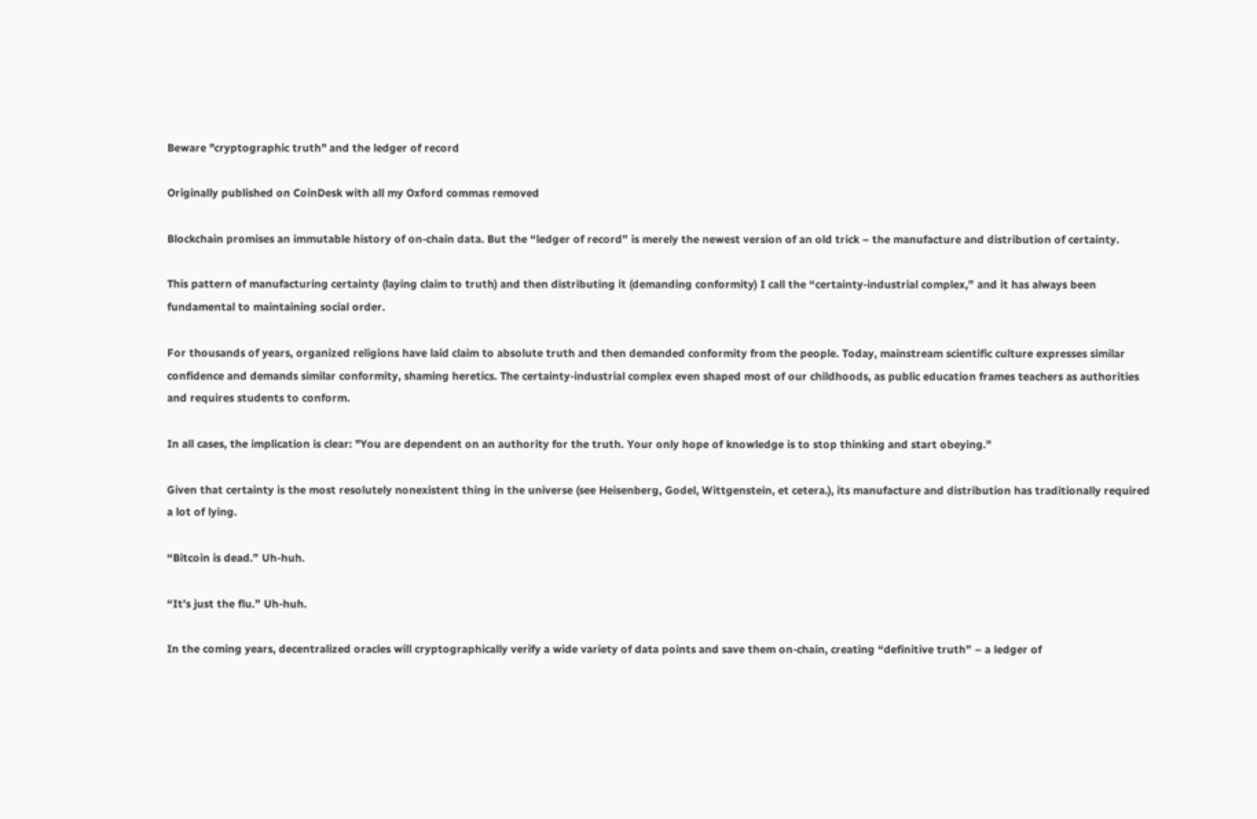Beware "cryptographic truth" and the ledger of record

Originally published on CoinDesk with all my Oxford commas removed

Blockchain promises an immutable history of on-chain data. But the “ledger of record” is merely the newest version of an old trick – the manufacture and distribution of certainty.

This pattern of manufacturing certainty (laying claim to truth) and then distributing it (demanding conformity) I call the “certainty-industrial complex,” and it has always been fundamental to maintaining social order.

For thousands of years, organized religions have laid claim to absolute truth and then demanded conformity from the people. Today, mainstream scientific culture expresses similar confidence and demands similar conformity, shaming heretics. The certainty-industrial complex even shaped most of our childhoods, as public education frames teachers as authorities and requires students to conform.

In all cases, the implication is clear: "You are dependent on an authority for the truth. Your only hope of knowledge is to stop thinking and start obeying."

Given that certainty is the most resolutely nonexistent thing in the universe (see Heisenberg, Godel, Wittgenstein, et cetera.), its manufacture and distribution has traditionally required a lot of lying.

“Bitcoin is dead.” Uh-huh.

“It’s just the flu.” Uh-huh.

In the coming years, decentralized oracles will cryptographically verify a wide variety of data points and save them on-chain, creating “definitive truth” – a ledger of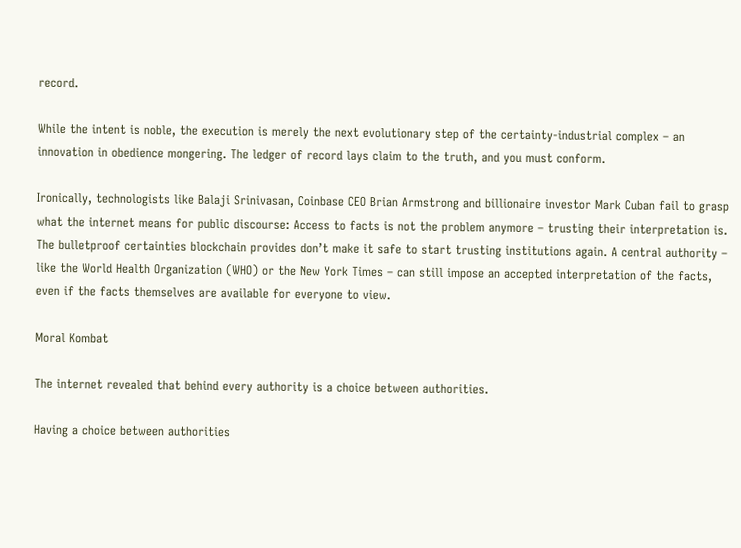record.

While the intent is noble, the execution is merely the next evolutionary step of the certainty-industrial complex – an innovation in obedience mongering. The ledger of record lays claim to the truth, and you must conform.

Ironically, technologists like Balaji Srinivasan, Coinbase CEO Brian Armstrong and billionaire investor Mark Cuban fail to grasp what the internet means for public discourse: Access to facts is not the problem anymore – trusting their interpretation is. The bulletproof certainties blockchain provides don’t make it safe to start trusting institutions again. A central authority – like the World Health Organization (WHO) or the New York Times – can still impose an accepted interpretation of the facts, even if the facts themselves are available for everyone to view.

Moral Kombat

The internet revealed that behind every authority is a choice between authorities.

Having a choice between authorities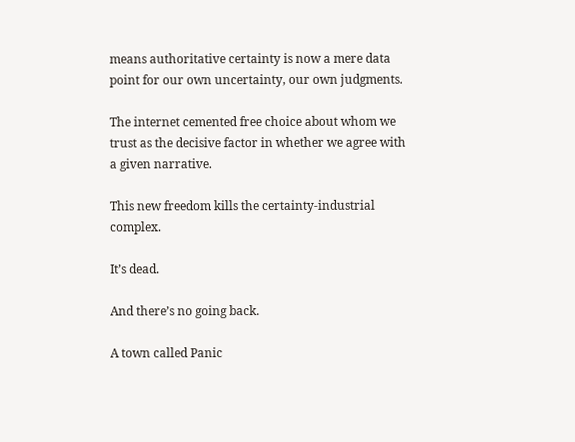means authoritative certainty is now a mere data point for our own uncertainty, our own judgments.

The internet cemented free choice about whom we trust as the decisive factor in whether we agree with a given narrative.

This new freedom kills the certainty-industrial complex.

It’s dead.

And there’s no going back.

A town called Panic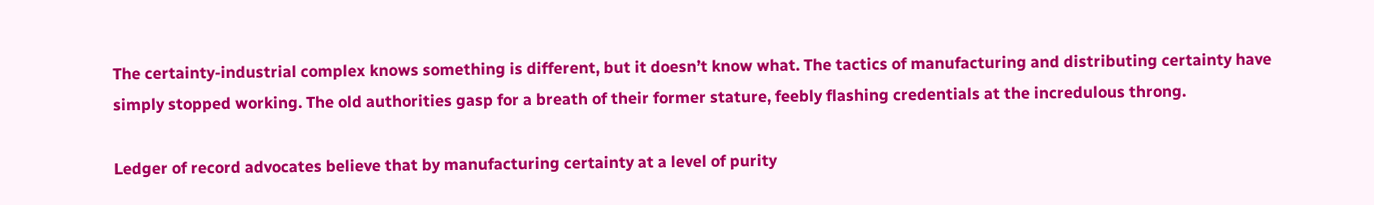The certainty-industrial complex knows something is different, but it doesn’t know what. The tactics of manufacturing and distributing certainty have simply stopped working. The old authorities gasp for a breath of their former stature, feebly flashing credentials at the incredulous throng.

Ledger of record advocates believe that by manufacturing certainty at a level of purity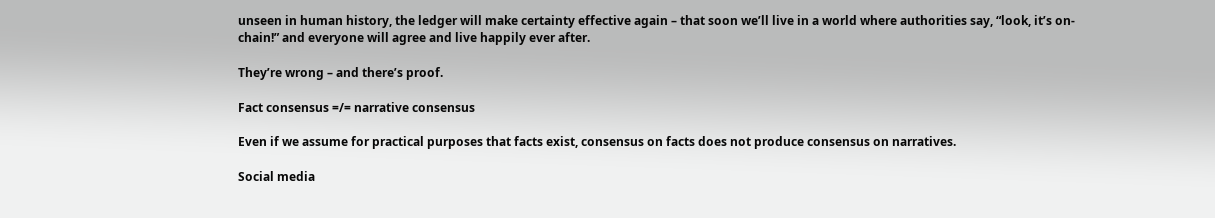unseen in human history, the ledger will make certainty effective again – that soon we’ll live in a world where authorities say, “look, it’s on-chain!” and everyone will agree and live happily ever after.

They’re wrong – and there’s proof.

Fact consensus =/= narrative consensus

Even if we assume for practical purposes that facts exist, consensus on facts does not produce consensus on narratives.

Social media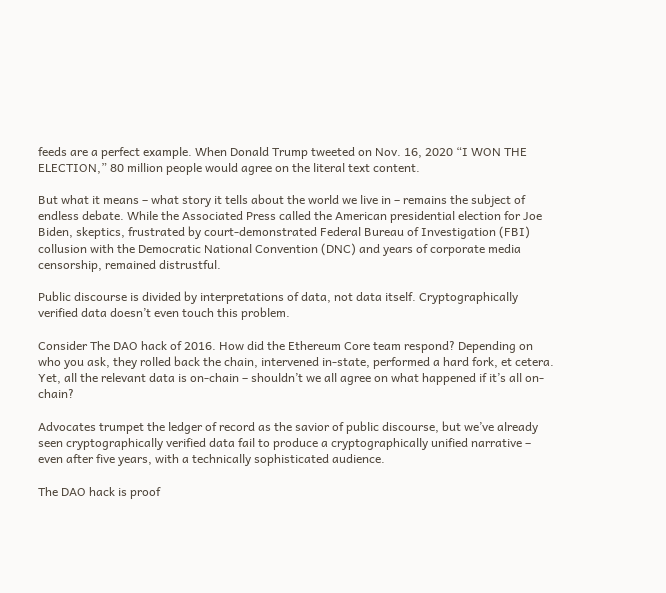feeds are a perfect example. When Donald Trump tweeted on Nov. 16, 2020 “I WON THE ELECTION,” 80 million people would agree on the literal text content.

But what it means – what story it tells about the world we live in – remains the subject of endless debate. While the Associated Press called the American presidential election for Joe Biden, skeptics, frustrated by court-demonstrated Federal Bureau of Investigation (FBI) collusion with the Democratic National Convention (DNC) and years of corporate media censorship, remained distrustful.

Public discourse is divided by interpretations of data, not data itself. Cryptographically verified data doesn’t even touch this problem.

Consider The DAO hack of 2016. How did the Ethereum Core team respond? Depending on who you ask, they rolled back the chain, intervened in-state, performed a hard fork, et cetera. Yet, all the relevant data is on-chain – shouldn’t we all agree on what happened if it’s all on-chain?

Advocates trumpet the ledger of record as the savior of public discourse, but we’ve already seen cryptographically verified data fail to produce a cryptographically unified narrative – even after five years, with a technically sophisticated audience.

The DAO hack is proof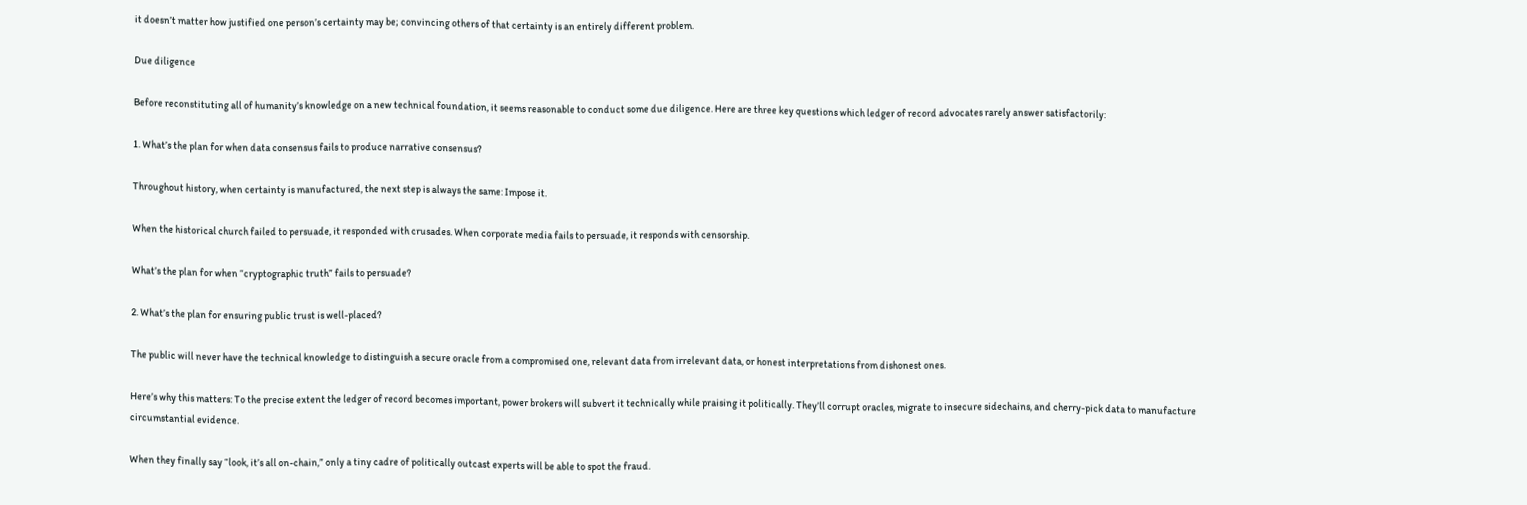it doesn’t matter how justified one person’s certainty may be; convincing others of that certainty is an entirely different problem.

Due diligence

Before reconstituting all of humanity’s knowledge on a new technical foundation, it seems reasonable to conduct some due diligence. Here are three key questions which ledger of record advocates rarely answer satisfactorily:

1. What’s the plan for when data consensus fails to produce narrative consensus?

Throughout history, when certainty is manufactured, the next step is always the same: Impose it.

When the historical church failed to persuade, it responded with crusades. When corporate media fails to persuade, it responds with censorship.

What’s the plan for when “cryptographic truth” fails to persuade?

2. What’s the plan for ensuring public trust is well-placed?

The public will never have the technical knowledge to distinguish a secure oracle from a compromised one, relevant data from irrelevant data, or honest interpretations from dishonest ones.

Here’s why this matters: To the precise extent the ledger of record becomes important, power brokers will subvert it technically while praising it politically. They’ll corrupt oracles, migrate to insecure sidechains, and cherry-pick data to manufacture circumstantial evidence.

When they finally say “look, it’s all on-chain,” only a tiny cadre of politically outcast experts will be able to spot the fraud.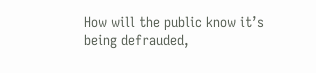How will the public know it’s being defrauded,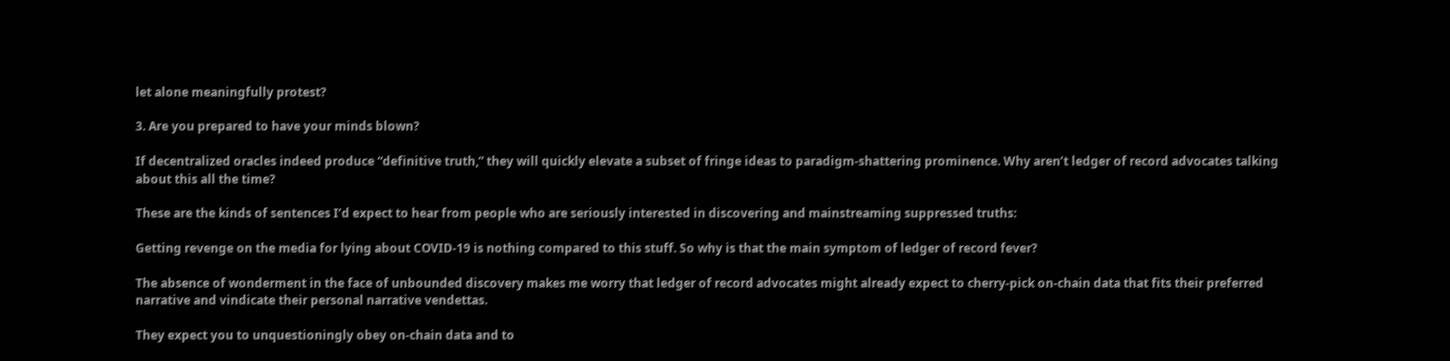let alone meaningfully protest?

3. Are you prepared to have your minds blown?

If decentralized oracles indeed produce “definitive truth,” they will quickly elevate a subset of fringe ideas to paradigm-shattering prominence. Why aren’t ledger of record advocates talking about this all the time?

These are the kinds of sentences I’d expect to hear from people who are seriously interested in discovering and mainstreaming suppressed truths:

Getting revenge on the media for lying about COVID-19 is nothing compared to this stuff. So why is that the main symptom of ledger of record fever?

The absence of wonderment in the face of unbounded discovery makes me worry that ledger of record advocates might already expect to cherry-pick on-chain data that fits their preferred narrative and vindicate their personal narrative vendettas.

They expect you to unquestioningly obey on-chain data and to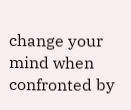change your mind when confronted by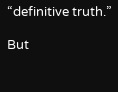“definitive truth.”

But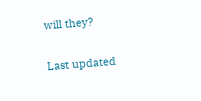will they?

Last updated